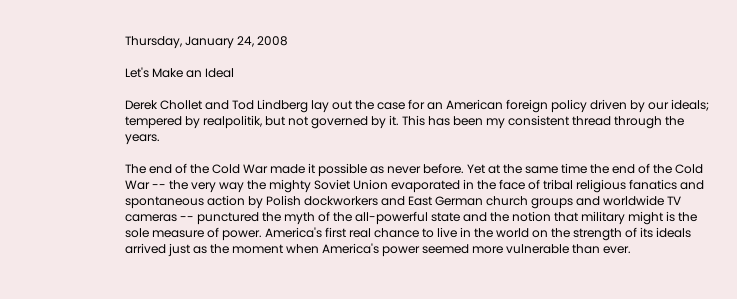Thursday, January 24, 2008

Let's Make an Ideal

Derek Chollet and Tod Lindberg lay out the case for an American foreign policy driven by our ideals; tempered by realpolitik, but not governed by it. This has been my consistent thread through the years.

The end of the Cold War made it possible as never before. Yet at the same time the end of the Cold War -- the very way the mighty Soviet Union evaporated in the face of tribal religious fanatics and spontaneous action by Polish dockworkers and East German church groups and worldwide TV cameras -- punctured the myth of the all-powerful state and the notion that military might is the sole measure of power. America's first real chance to live in the world on the strength of its ideals arrived just as the moment when America's power seemed more vulnerable than ever.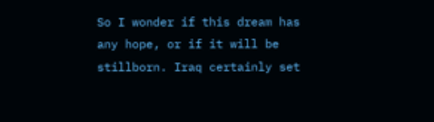So I wonder if this dream has any hope, or if it will be stillborn. Iraq certainly set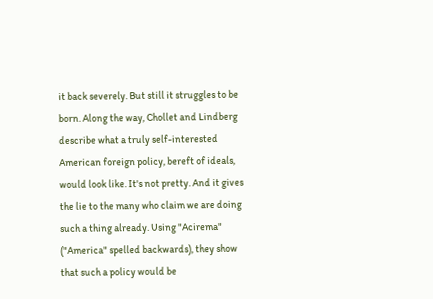it back severely. But still it struggles to be born. Along the way, Chollet and Lindberg describe what a truly self-interested American foreign policy, bereft of ideals, would look like. It's not pretty. And it gives the lie to the many who claim we are doing such a thing already. Using "Acirema" ("America" spelled backwards), they show that such a policy would be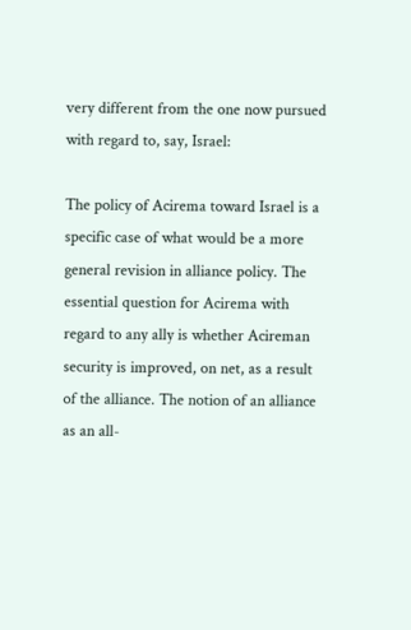very different from the one now pursued with regard to, say, Israel:

The policy of Acirema toward Israel is a specific case of what would be a more general revision in alliance policy. The essential question for Acirema with regard to any ally is whether Acireman security is improved, on net, as a result of the alliance. The notion of an alliance as an all-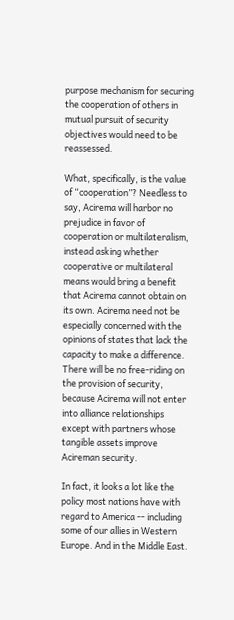purpose mechanism for securing the cooperation of others in mutual pursuit of security objectives would need to be reassessed.

What, specifically, is the value of “cooperation”? Needless to say, Acirema will harbor no prejudice in favor of cooperation or multilateralism, instead asking whether cooperative or multilateral means would bring a benefit that Acirema cannot obtain on its own. Acirema need not be especially concerned with the opinions of states that lack the capacity to make a difference. There will be no free-riding on the provision of security, because Acirema will not enter into alliance relationships except with partners whose tangible assets improve Acireman security.

In fact, it looks a lot like the policy most nations have with regard to America -- including some of our allies in Western Europe. And in the Middle East.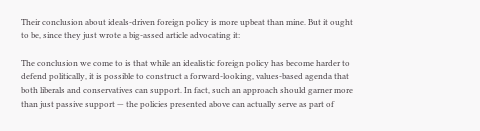Their conclusion about ideals-driven foreign policy is more upbeat than mine. But it ought to be, since they just wrote a big-assed article advocating it:

The conclusion we come to is that while an idealistic foreign policy has become harder to defend politically, it is possible to construct a forward-looking, values-based agenda that both liberals and conservatives can support. In fact, such an approach should garner more than just passive support — the policies presented above can actually serve as part of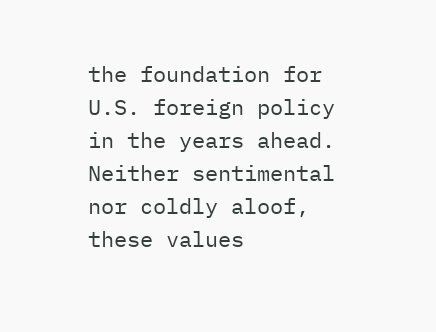the foundation for U.S. foreign policy in the years ahead. Neither sentimental nor coldly aloof, these values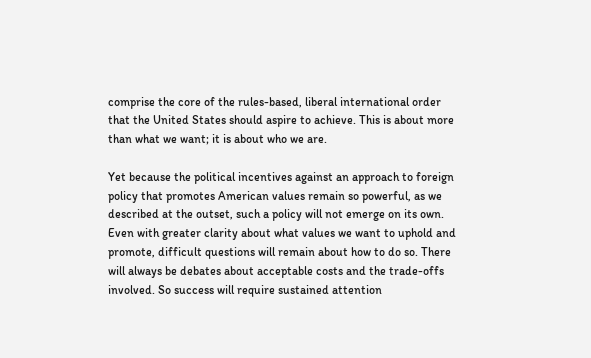comprise the core of the rules-based, liberal international order that the United States should aspire to achieve. This is about more than what we want; it is about who we are.

Yet because the political incentives against an approach to foreign policy that promotes American values remain so powerful, as we described at the outset, such a policy will not emerge on its own. Even with greater clarity about what values we want to uphold and promote, difficult questions will remain about how to do so. There will always be debates about acceptable costs and the trade-offs involved. So success will require sustained attention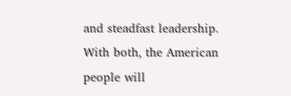and steadfast leadership. With both, the American people will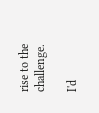rise to the challenge.

I'd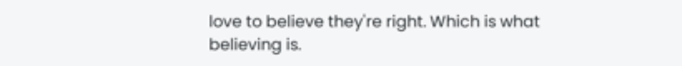love to believe they're right. Which is what believing is.